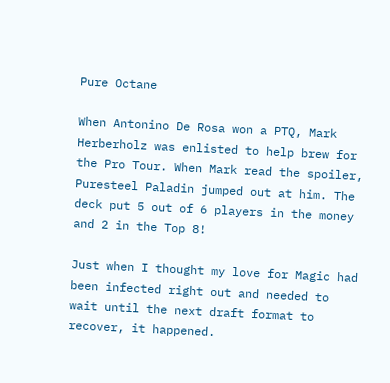Pure Octane

When Antonino De Rosa won a PTQ, Mark Herberholz was enlisted to help brew for the Pro Tour. When Mark read the spoiler, Puresteel Paladin jumped out at him. The deck put 5 out of 6 players in the money and 2 in the Top 8!

Just when I thought my love for Magic had been infected right out and needed to wait until the next draft format to recover, it happened.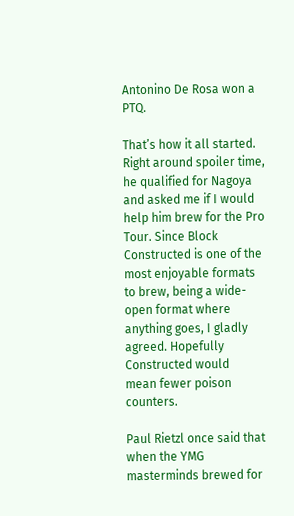Antonino De Rosa won a PTQ.

That’s how it all started. Right around spoiler time, he qualified for Nagoya and asked me if I would help him brew for the Pro Tour. Since Block
Constructed is one of the most enjoyable formats to brew, being a wide-open format where anything goes, I gladly agreed. Hopefully Constructed would
mean fewer poison counters.

Paul Rietzl once said that when the YMG masterminds brewed for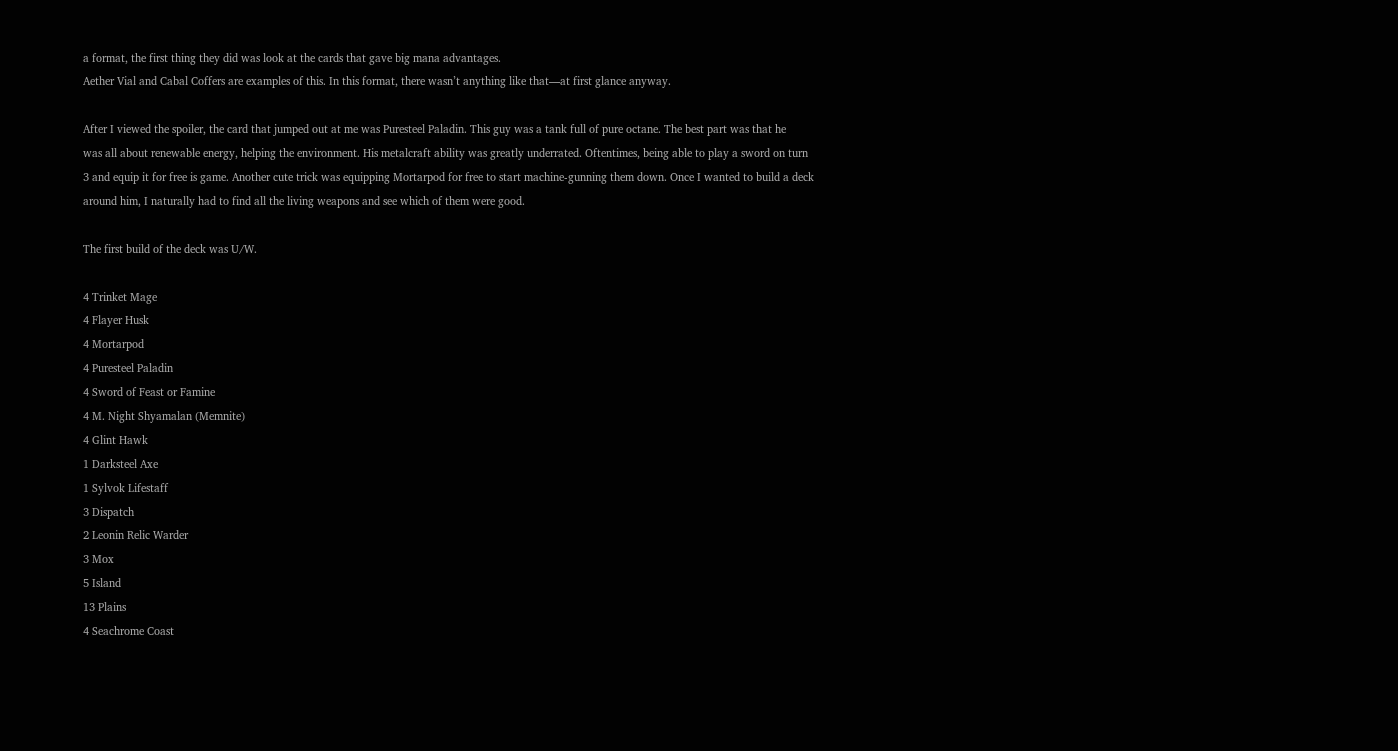a format, the first thing they did was look at the cards that gave big mana advantages.
Aether Vial and Cabal Coffers are examples of this. In this format, there wasn’t anything like that—at first glance anyway.

After I viewed the spoiler, the card that jumped out at me was Puresteel Paladin. This guy was a tank full of pure octane. The best part was that he
was all about renewable energy, helping the environment. His metalcraft ability was greatly underrated. Oftentimes, being able to play a sword on turn
3 and equip it for free is game. Another cute trick was equipping Mortarpod for free to start machine-gunning them down. Once I wanted to build a deck
around him, I naturally had to find all the living weapons and see which of them were good.

The first build of the deck was U/W.

4 Trinket Mage
4 Flayer Husk
4 Mortarpod
4 Puresteel Paladin
4 Sword of Feast or Famine
4 M. Night Shyamalan (Memnite)
4 Glint Hawk
1 Darksteel Axe
1 Sylvok Lifestaff
3 Dispatch
2 Leonin Relic Warder
3 Mox
5 Island
13 Plains
4 Seachrome Coast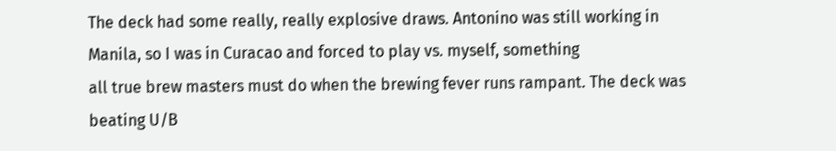The deck had some really, really explosive draws. Antonino was still working in Manila, so I was in Curacao and forced to play vs. myself, something
all true brew masters must do when the brewing fever runs rampant. The deck was beating U/B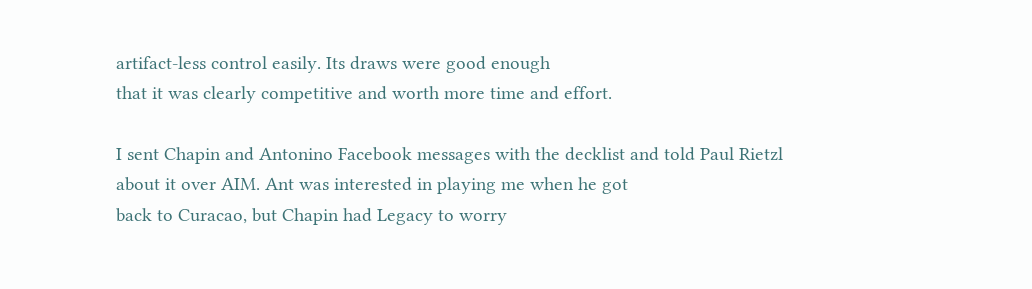artifact-less control easily. Its draws were good enough
that it was clearly competitive and worth more time and effort.

I sent Chapin and Antonino Facebook messages with the decklist and told Paul Rietzl about it over AIM. Ant was interested in playing me when he got
back to Curacao, but Chapin had Legacy to worry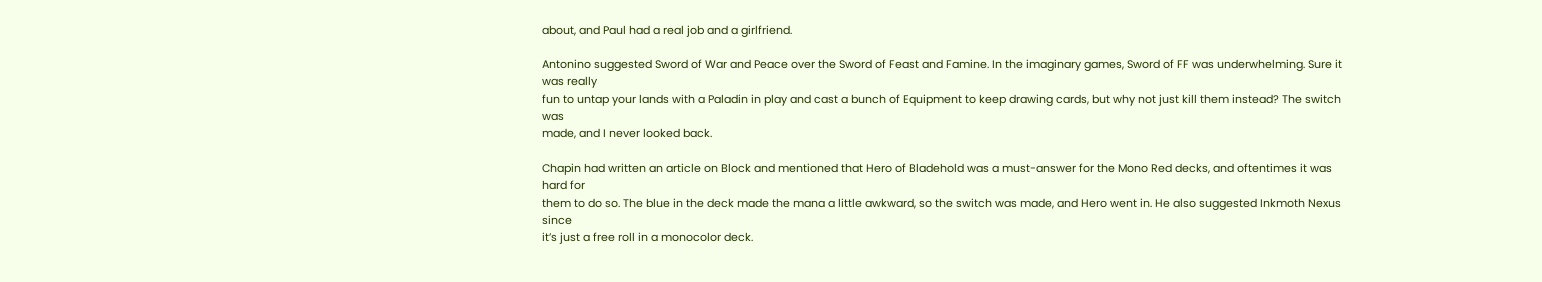about, and Paul had a real job and a girlfriend.

Antonino suggested Sword of War and Peace over the Sword of Feast and Famine. In the imaginary games, Sword of FF was underwhelming. Sure it was really
fun to untap your lands with a Paladin in play and cast a bunch of Equipment to keep drawing cards, but why not just kill them instead? The switch was
made, and I never looked back.

Chapin had written an article on Block and mentioned that Hero of Bladehold was a must-answer for the Mono Red decks, and oftentimes it was hard for
them to do so. The blue in the deck made the mana a little awkward, so the switch was made, and Hero went in. He also suggested Inkmoth Nexus since
it’s just a free roll in a monocolor deck.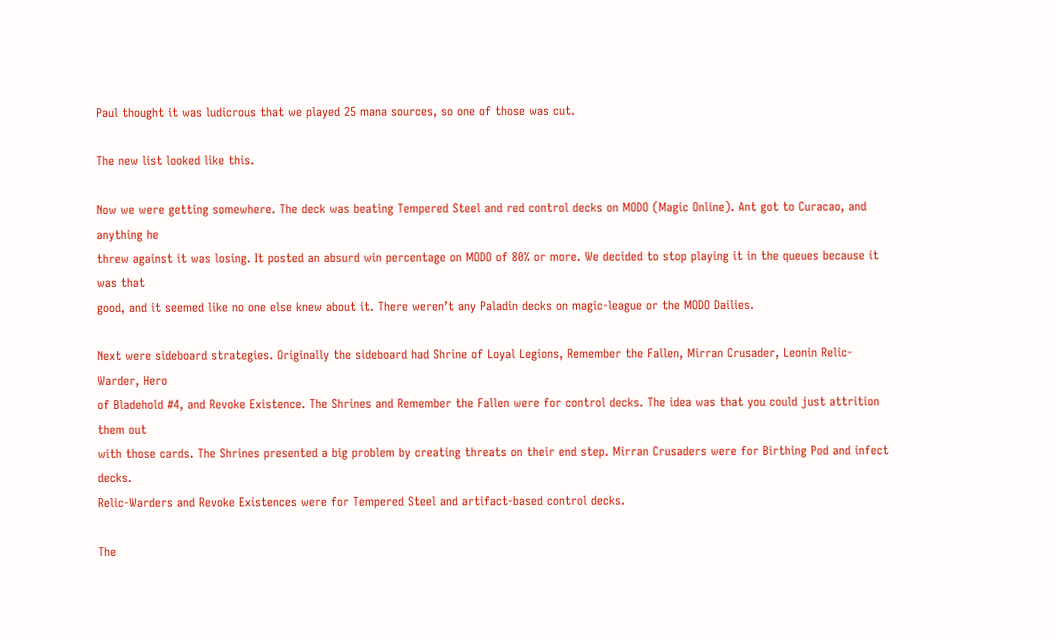Paul thought it was ludicrous that we played 25 mana sources, so one of those was cut.

The new list looked like this.

Now we were getting somewhere. The deck was beating Tempered Steel and red control decks on MODO (Magic Online). Ant got to Curacao, and anything he
threw against it was losing. It posted an absurd win percentage on MODO of 80% or more. We decided to stop playing it in the queues because it was that
good, and it seemed like no one else knew about it. There weren’t any Paladin decks on magic-league or the MODO Dailies.

Next were sideboard strategies. Originally the sideboard had Shrine of Loyal Legions, Remember the Fallen, Mirran Crusader, Leonin Relic-Warder, Hero
of Bladehold #4, and Revoke Existence. The Shrines and Remember the Fallen were for control decks. The idea was that you could just attrition them out
with those cards. The Shrines presented a big problem by creating threats on their end step. Mirran Crusaders were for Birthing Pod and infect decks.
Relic-Warders and Revoke Existences were for Tempered Steel and artifact-based control decks.

The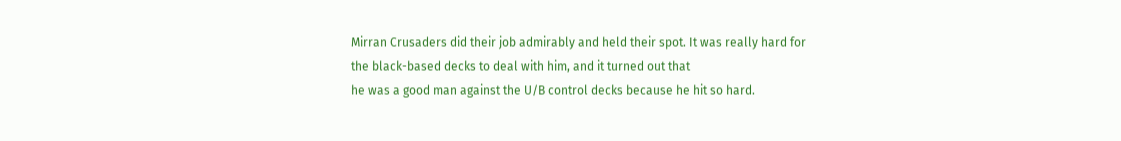Mirran Crusaders did their job admirably and held their spot. It was really hard for the black-based decks to deal with him, and it turned out that
he was a good man against the U/B control decks because he hit so hard.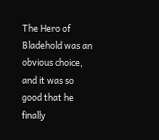The Hero of Bladehold was an obvious choice, and it was so good that he finally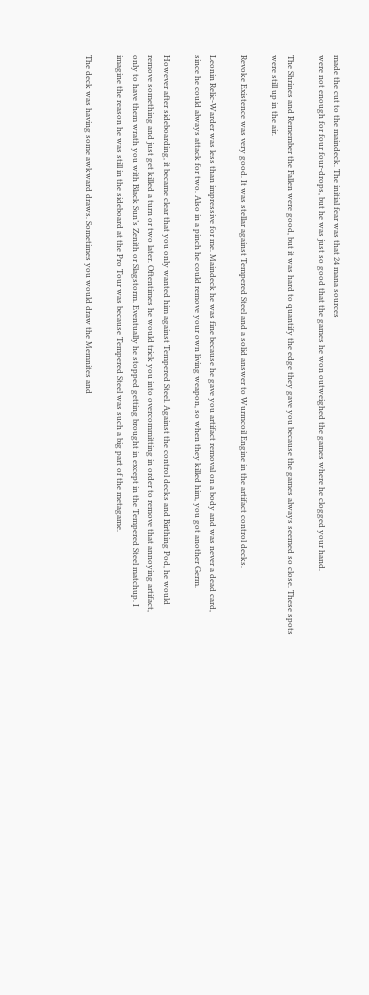made the cut to the maindeck. The initial fear was that 24 mana sources
were not enough for four four-drops, but he was just so good that the games he won outweighed the games where he clogged your hand.

The Shrines and Remember the Fallen were good, but it was hard to quantify the edge they gave you because the games always seemed so close. These spots
were still up in the air.

Revoke Existence was very good. It was stellar against Tempered Steel and a solid answer to Wurmcoil Engine in the artifact control decks.

Leonin Relic-Warder was less than impressive for me. Maindeck he was fine because he gave you artifact removal on a body and was never a dead card,
since he could always attack for two. Also in a pinch he could remove your own living weapon, so when they killed him, you got another Germ.

However after sideboarding, it became clear that you only wanted him against Tempered Steel. Against the control decks and Birthing Pod, he would
remove something and just get killed a turn or two later. Oftentimes he would trick you into overcommitting in order to remove that annoying artifact,
only to have them wrath you with Black Sun’s Zenith or Slagstorm. Eventually he stopped getting brought in except in the Tempered Steel matchup. I
imagine the reason he was still in the sideboard at the Pro Tour was because Tempered Steel was such a big part of the metagame.

The deck was having some awkward draws. Sometimes you would draw the Memnites and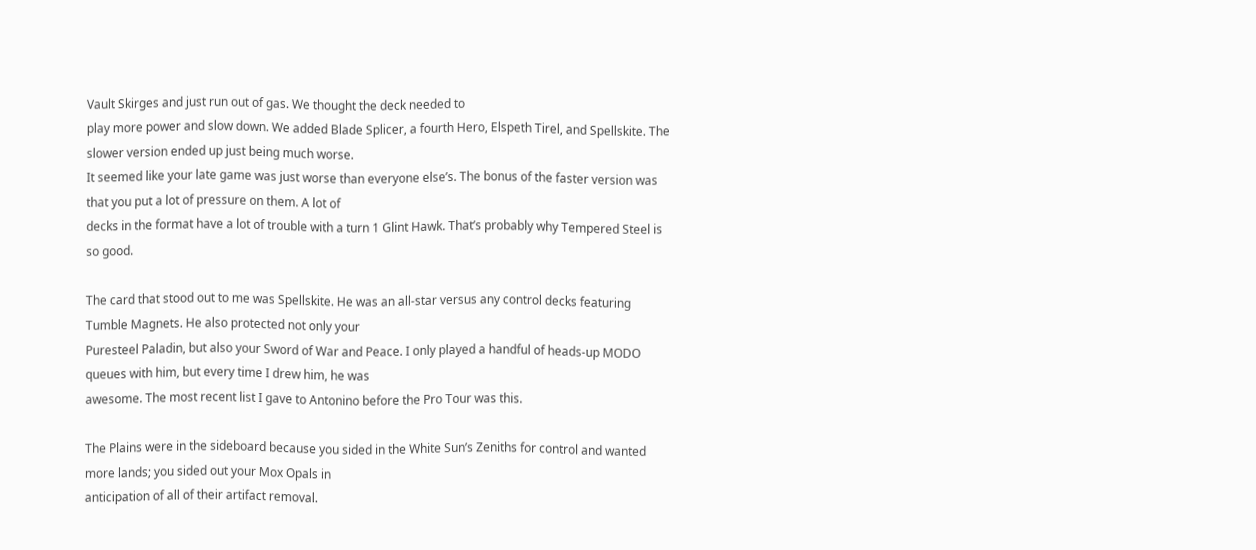Vault Skirges and just run out of gas. We thought the deck needed to
play more power and slow down. We added Blade Splicer, a fourth Hero, Elspeth Tirel, and Spellskite. The slower version ended up just being much worse.
It seemed like your late game was just worse than everyone else’s. The bonus of the faster version was that you put a lot of pressure on them. A lot of
decks in the format have a lot of trouble with a turn 1 Glint Hawk. That’s probably why Tempered Steel is so good.

The card that stood out to me was Spellskite. He was an all-star versus any control decks featuring Tumble Magnets. He also protected not only your
Puresteel Paladin, but also your Sword of War and Peace. I only played a handful of heads-up MODO queues with him, but every time I drew him, he was
awesome. The most recent list I gave to Antonino before the Pro Tour was this.

The Plains were in the sideboard because you sided in the White Sun’s Zeniths for control and wanted more lands; you sided out your Mox Opals in
anticipation of all of their artifact removal.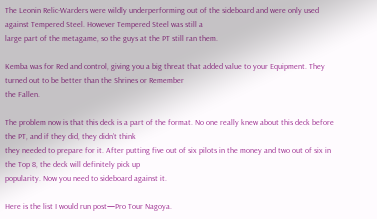The Leonin Relic-Warders were wildly underperforming out of the sideboard and were only used against Tempered Steel. However Tempered Steel was still a
large part of the metagame, so the guys at the PT still ran them.

Kemba was for Red and control, giving you a big threat that added value to your Equipment. They turned out to be better than the Shrines or Remember
the Fallen.

The problem now is that this deck is a part of the format. No one really knew about this deck before the PT, and if they did, they didn’t think
they needed to prepare for it. After putting five out of six pilots in the money and two out of six in the Top 8, the deck will definitely pick up
popularity. Now you need to sideboard against it.

Here is the list I would run post—Pro Tour Nagoya.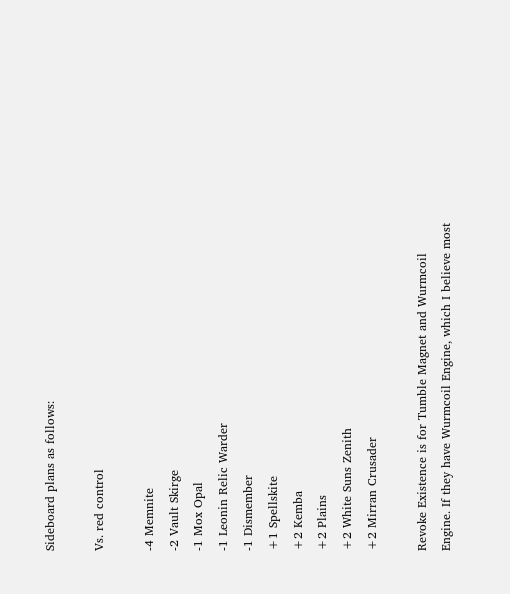Sideboard plans as follows:

Vs. red control

-4 Memnite
-2 Vault Skirge
-1 Mox Opal
-1 Leonin Relic Warder
-1 Dismember
+1 Spellskite
+2 Kemba
+2 Plains
+2 White Suns Zenith
+2 Mirran Crusader

Revoke Existence is for Tumble Magnet and Wurmcoil Engine. If they have Wurmcoil Engine, which I believe most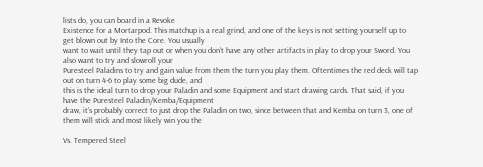lists do, you can board in a Revoke
Existence for a Mortarpod. This matchup is a real grind, and one of the keys is not setting yourself up to get blown out by Into the Core. You usually
want to wait until they tap out or when you don’t have any other artifacts in play to drop your Sword. You also want to try and slowroll your
Puresteel Paladins to try and gain value from them the turn you play them. Oftentimes the red deck will tap out on turn 4-6 to play some big dude, and
this is the ideal turn to drop your Paladin and some Equipment and start drawing cards. That said, if you have the Puresteel Paladin/Kemba/Equipment
draw, it’s probably correct to just drop the Paladin on two, since between that and Kemba on turn 3, one of them will stick and most likely win you the

Vs. Tempered Steel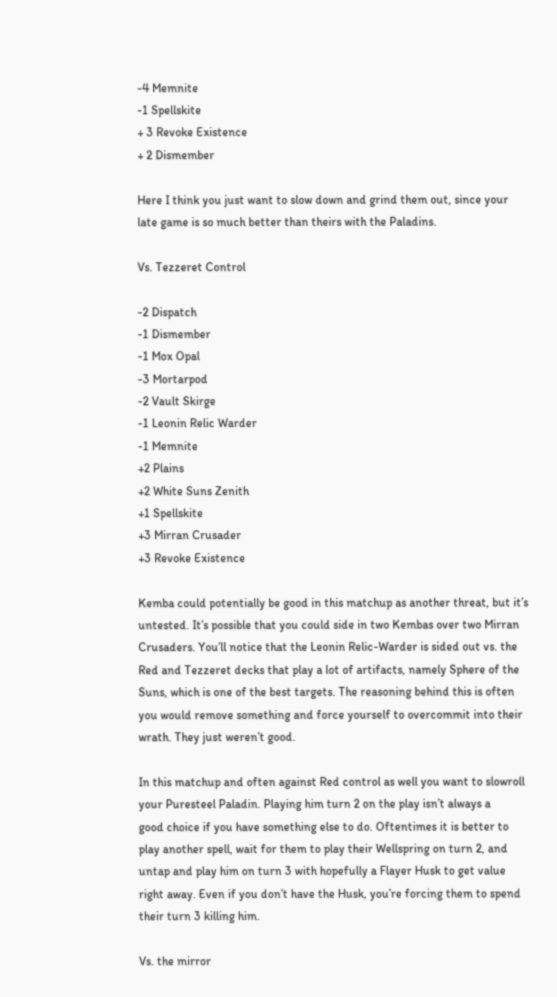-4 Memnite
-1 Spellskite
+ 3 Revoke Existence
+ 2 Dismember

Here I think you just want to slow down and grind them out, since your late game is so much better than theirs with the Paladins.

Vs. Tezzeret Control

-2 Dispatch
-1 Dismember
-1 Mox Opal
-3 Mortarpod
-2 Vault Skirge
-1 Leonin Relic Warder
-1 Memnite
+2 Plains
+2 White Suns Zenith
+1 Spellskite
+3 Mirran Crusader
+3 Revoke Existence

Kemba could potentially be good in this matchup as another threat, but it’s untested. It’s possible that you could side in two Kembas over two Mirran
Crusaders. You’ll notice that the Leonin Relic-Warder is sided out vs. the Red and Tezzeret decks that play a lot of artifacts, namely Sphere of the
Suns, which is one of the best targets. The reasoning behind this is often you would remove something and force yourself to overcommit into their
wrath. They just weren’t good.

In this matchup and often against Red control as well you want to slowroll your Puresteel Paladin. Playing him turn 2 on the play isn’t always a
good choice if you have something else to do. Oftentimes it is better to play another spell, wait for them to play their Wellspring on turn 2, and
untap and play him on turn 3 with hopefully a Flayer Husk to get value right away. Even if you don’t have the Husk, you’re forcing them to spend
their turn 3 killing him.

Vs. the mirror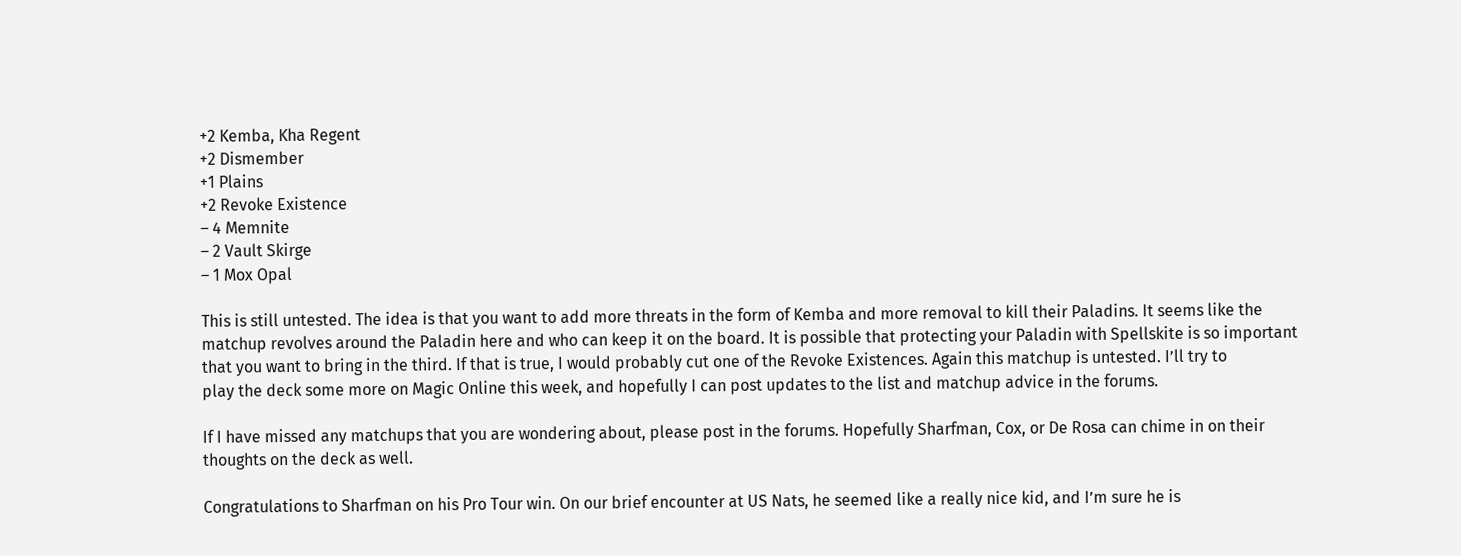+2 Kemba, Kha Regent
+2 Dismember
+1 Plains
+2 Revoke Existence
– 4 Memnite
– 2 Vault Skirge
– 1 Mox Opal

This is still untested. The idea is that you want to add more threats in the form of Kemba and more removal to kill their Paladins. It seems like the
matchup revolves around the Paladin here and who can keep it on the board. It is possible that protecting your Paladin with Spellskite is so important
that you want to bring in the third. If that is true, I would probably cut one of the Revoke Existences. Again this matchup is untested. I’ll try to
play the deck some more on Magic Online this week, and hopefully I can post updates to the list and matchup advice in the forums.

If I have missed any matchups that you are wondering about, please post in the forums. Hopefully Sharfman, Cox, or De Rosa can chime in on their
thoughts on the deck as well.

Congratulations to Sharfman on his Pro Tour win. On our brief encounter at US Nats, he seemed like a really nice kid, and I’m sure he is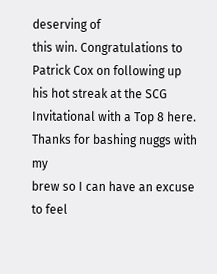deserving of
this win. Congratulations to Patrick Cox on following up his hot streak at the SCG Invitational with a Top 8 here. Thanks for bashing nuggs with my
brew so I can have an excuse to feel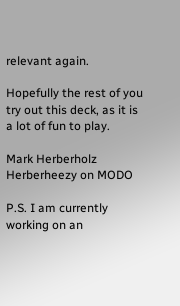relevant again.

Hopefully the rest of you try out this deck, as it is a lot of fun to play.

Mark Herberholz
Herberheezy on MODO

P.S. I am currently working on an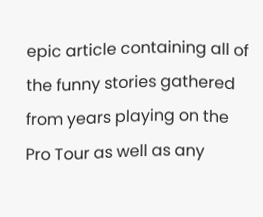epic article containing all of the funny stories gathered from years playing on the Pro Tour as well as any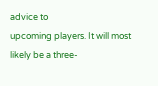advice to
upcoming players. It will most likely be a three-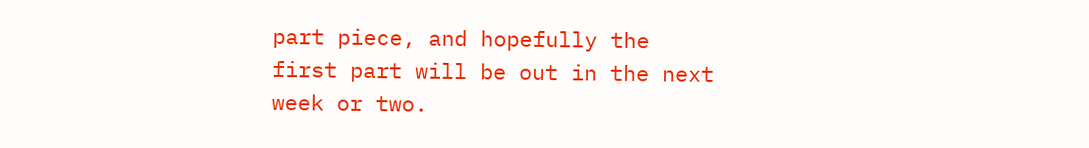part piece, and hopefully the first part will be out in the next week or two.